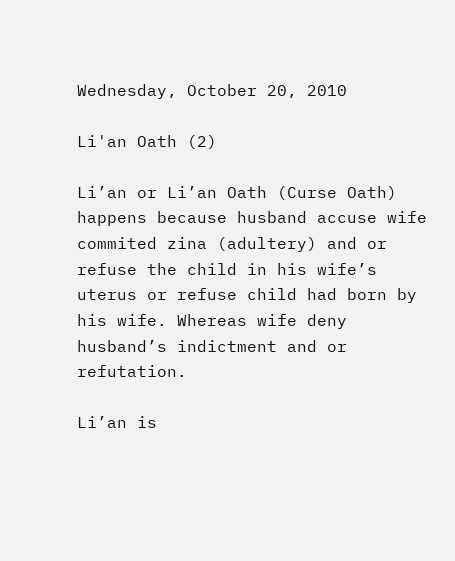Wednesday, October 20, 2010

Li'an Oath (2)

Li’an or Li’an Oath (Curse Oath) happens because husband accuse wife commited zina (adultery) and or refuse the child in his wife’s uterus or refuse child had born by his wife. Whereas wife deny husband’s indictment and or refutation.

Li’an is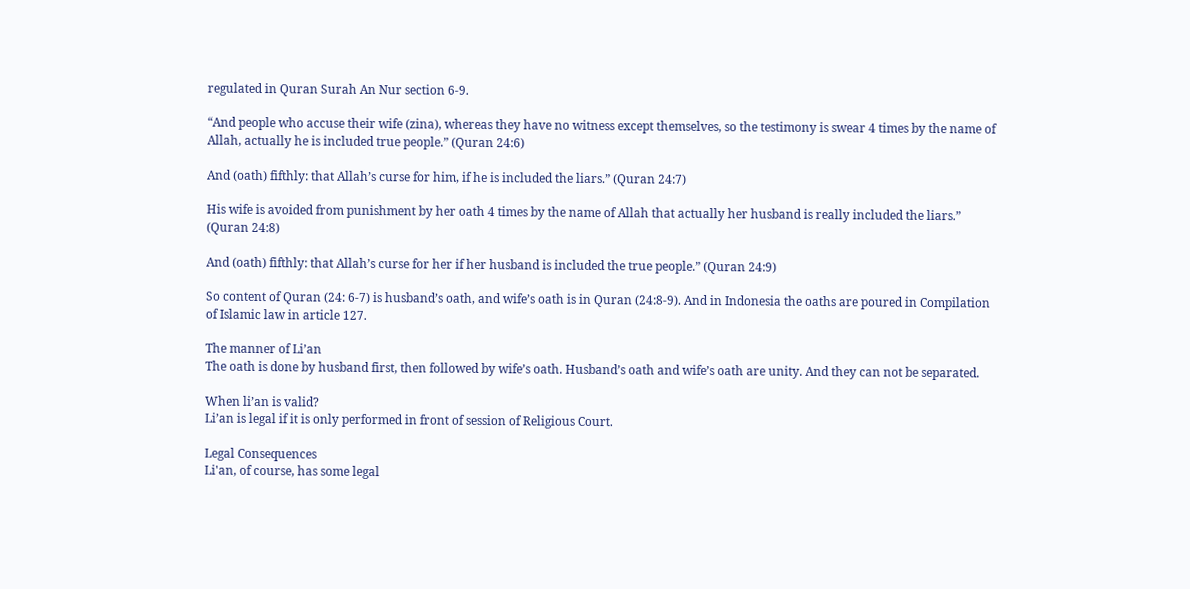regulated in Quran Surah An Nur section 6-9.

“And people who accuse their wife (zina), whereas they have no witness except themselves, so the testimony is swear 4 times by the name of Allah, actually he is included true people.” (Quran 24:6)

And (oath) fifthly: that Allah’s curse for him, if he is included the liars.” (Quran 24:7)

His wife is avoided from punishment by her oath 4 times by the name of Allah that actually her husband is really included the liars.” (Quran 24:8)

And (oath) fifthly: that Allah’s curse for her if her husband is included the true people.” (Quran 24:9)

So content of Quran (24: 6-7) is husband’s oath, and wife’s oath is in Quran (24:8-9). And in Indonesia the oaths are poured in Compilation of Islamic law in article 127.

The manner of Li’an
The oath is done by husband first, then followed by wife’s oath. Husband’s oath and wife’s oath are unity. And they can not be separated.

When li’an is valid?
Li’an is legal if it is only performed in front of session of Religious Court.

Legal Consequences
Li'an, of course, has some legal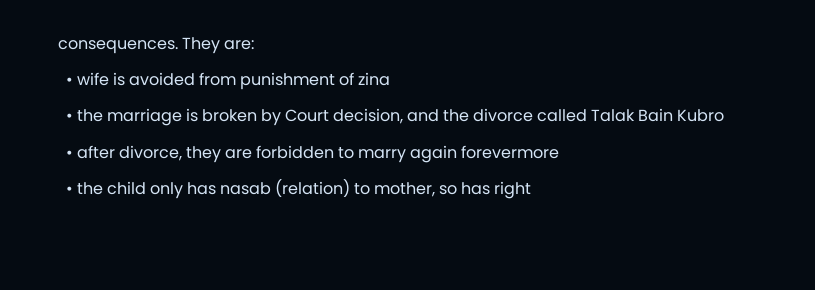consequences. They are:
  • wife is avoided from punishment of zina
  • the marriage is broken by Court decision, and the divorce called Talak Bain Kubro
  • after divorce, they are forbidden to marry again forevermore
  • the child only has nasab (relation) to mother, so has right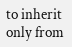to inherit only from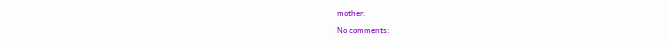mother.

No comments: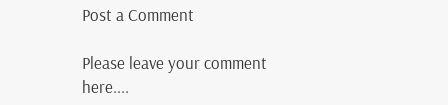Post a Comment

Please leave your comment here....